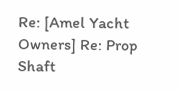Re: [Amel Yacht Owners] Re: Prop Shaft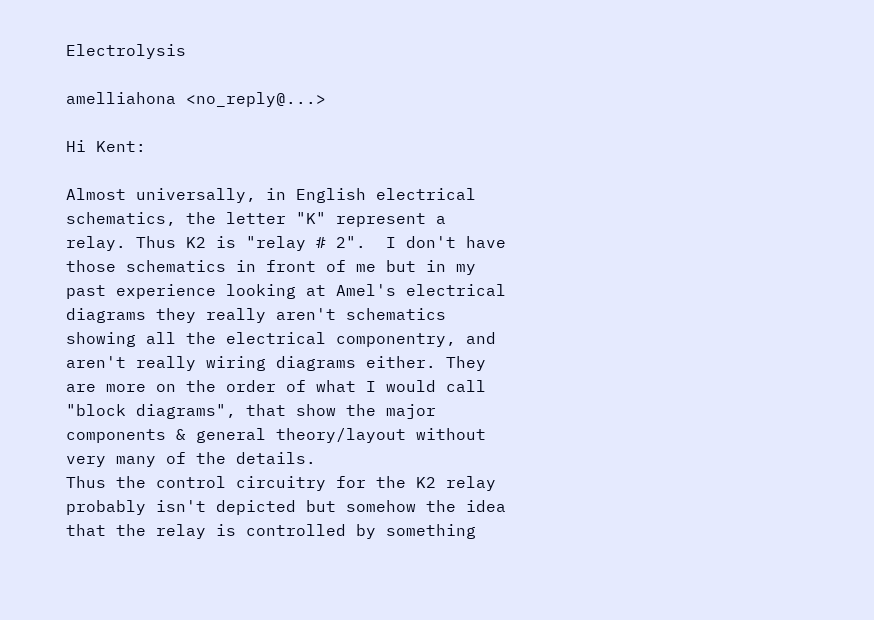Electrolysis

amelliahona <no_reply@...>

Hi Kent:

Almost universally, in English electrical schematics, the letter "K" represent a relay. Thus K2 is "relay # 2".  I don't have those schematics in front of me but in my past experience looking at Amel's electrical diagrams they really aren't schematics showing all the electrical componentry, and aren't really wiring diagrams either. They are more on the order of what I would call "block diagrams", that show the major components & general theory/layout without very many of the details.
Thus the control circuitry for the K2 relay probably isn't depicted but somehow the idea that the relay is controlled by something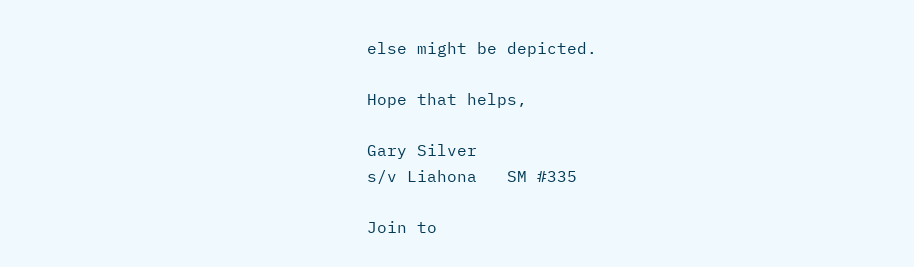else might be depicted.

Hope that helps,

Gary Silver
s/v Liahona   SM #335

Join to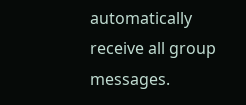automatically receive all group messages.